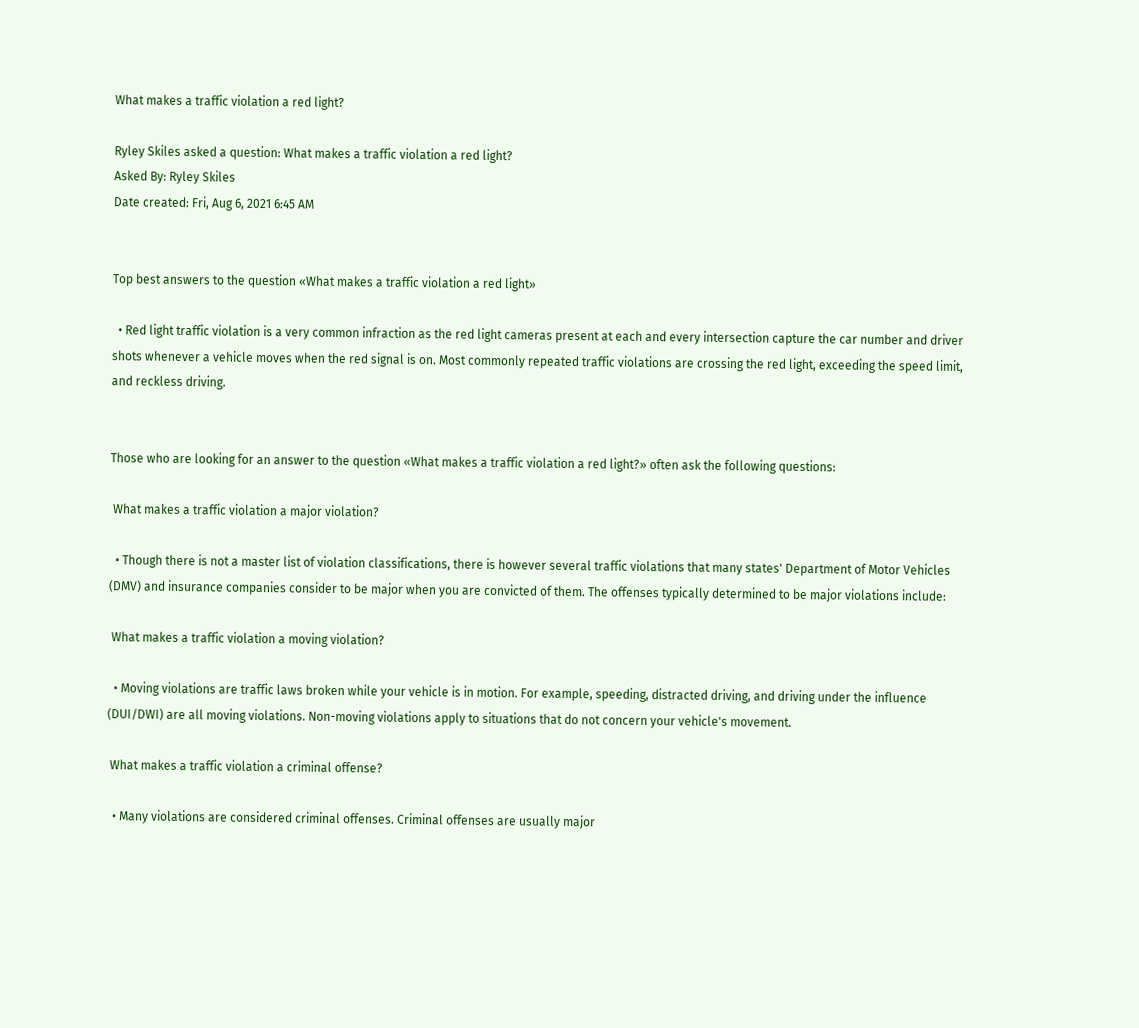What makes a traffic violation a red light?

Ryley Skiles asked a question: What makes a traffic violation a red light?
Asked By: Ryley Skiles
Date created: Fri, Aug 6, 2021 6:45 AM


Top best answers to the question «What makes a traffic violation a red light»

  • Red light traffic violation is a very common infraction as the red light cameras present at each and every intersection capture the car number and driver shots whenever a vehicle moves when the red signal is on. Most commonly repeated traffic violations are crossing the red light, exceeding the speed limit, and reckless driving.


Those who are looking for an answer to the question «What makes a traffic violation a red light?» often ask the following questions:

 What makes a traffic violation a major violation?

  • Though there is not a master list of violation classifications, there is however several traffic violations that many states' Department of Motor Vehicles (DMV) and insurance companies consider to be major when you are convicted of them. The offenses typically determined to be major violations include:

 What makes a traffic violation a moving violation?

  • Moving violations are traffic laws broken while your vehicle is in motion. For example, speeding, distracted driving, and driving under the influence (DUI/DWI) are all moving violations. Non-moving violations apply to situations that do not concern your vehicle's movement.

 What makes a traffic violation a criminal offense?

  • Many violations are considered criminal offenses. Criminal offenses are usually major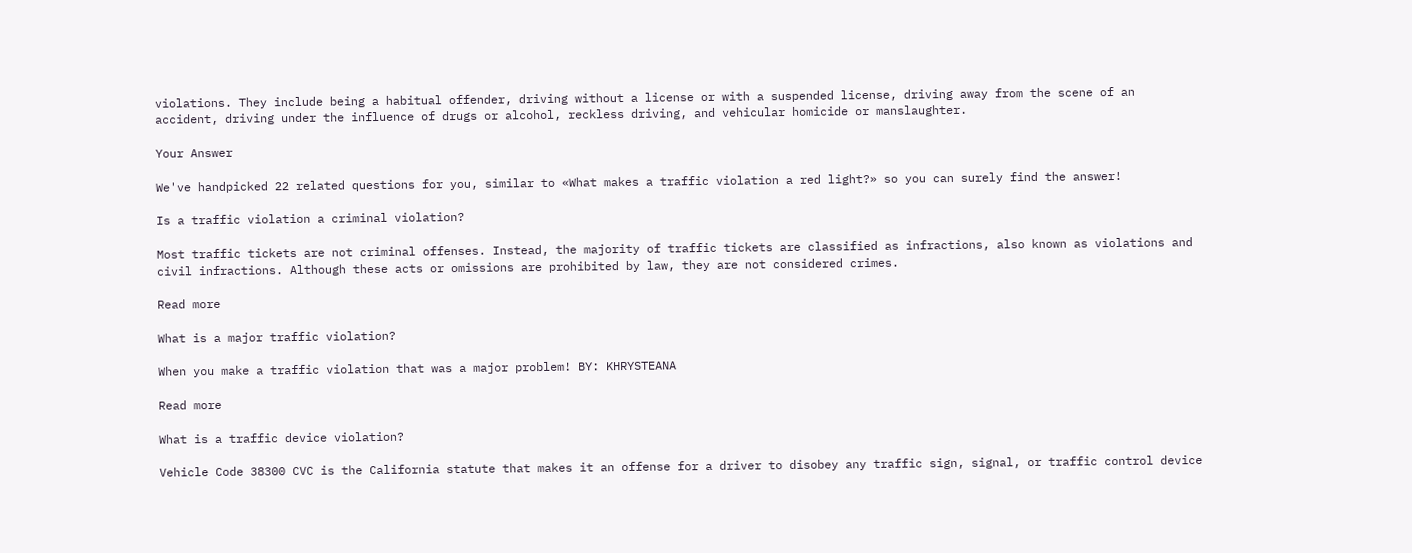violations. They include being a habitual offender, driving without a license or with a suspended license, driving away from the scene of an accident, driving under the influence of drugs or alcohol, reckless driving, and vehicular homicide or manslaughter.

Your Answer

We've handpicked 22 related questions for you, similar to «What makes a traffic violation a red light?» so you can surely find the answer!

Is a traffic violation a criminal violation?

Most traffic tickets are not criminal offenses. Instead, the majority of traffic tickets are classified as infractions, also known as violations and civil infractions. Although these acts or omissions are prohibited by law, they are not considered crimes.

Read more

What is a major traffic violation?

When you make a traffic violation that was a major problem! BY: KHRYSTEANA

Read more

What is a traffic device violation?

Vehicle Code 38300 CVC is the California statute that makes it an offense for a driver to disobey any traffic sign, signal, or traffic control device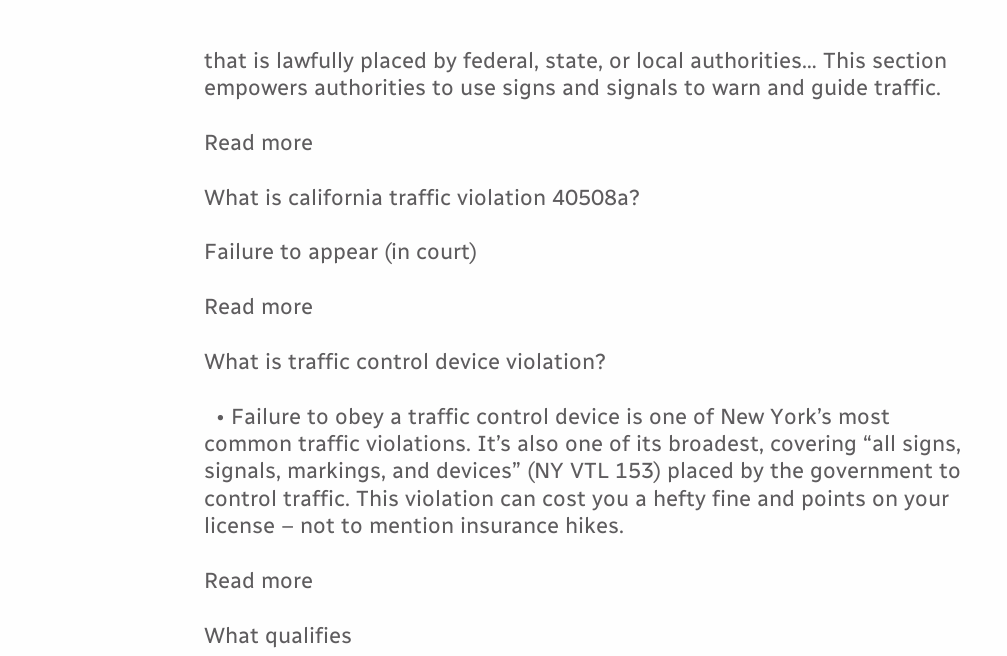that is lawfully placed by federal, state, or local authorities… This section empowers authorities to use signs and signals to warn and guide traffic.

Read more

What is california traffic violation 40508a?

Failure to appear (in court)

Read more

What is traffic control device violation?

  • Failure to obey a traffic control device is one of New York’s most common traffic violations. It’s also one of its broadest, covering “all signs, signals, markings, and devices” (NY VTL 153) placed by the government to control traffic. This violation can cost you a hefty fine and points on your license – not to mention insurance hikes.

Read more

What qualifies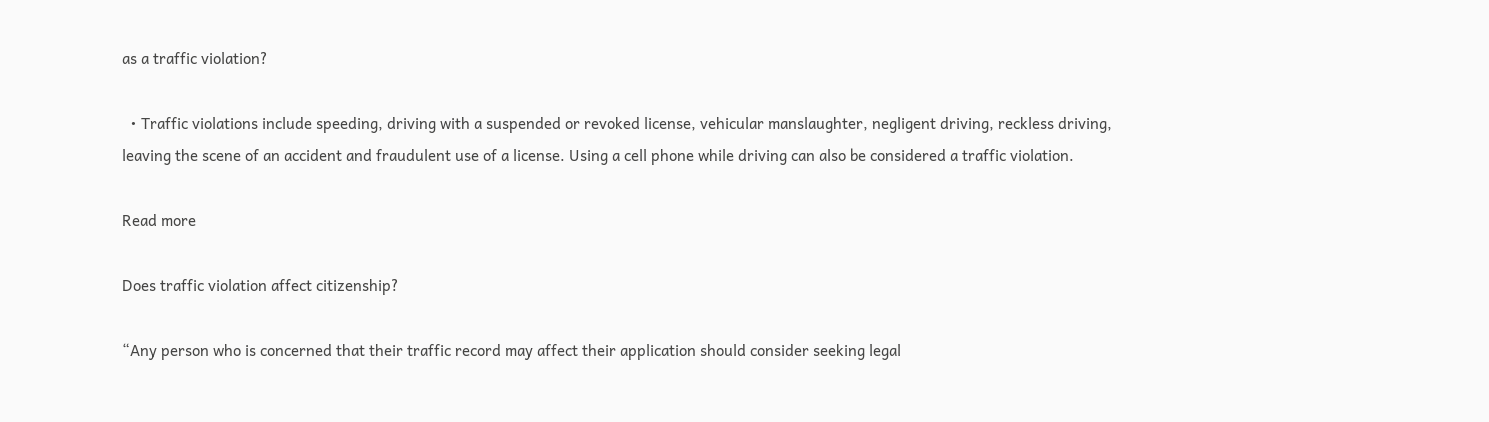as a traffic violation?

  • Traffic violations include speeding, driving with a suspended or revoked license, vehicular manslaughter, negligent driving, reckless driving, leaving the scene of an accident and fraudulent use of a license. Using a cell phone while driving can also be considered a traffic violation.

Read more

Does traffic violation affect citizenship?

“Any person who is concerned that their traffic record may affect their application should consider seeking legal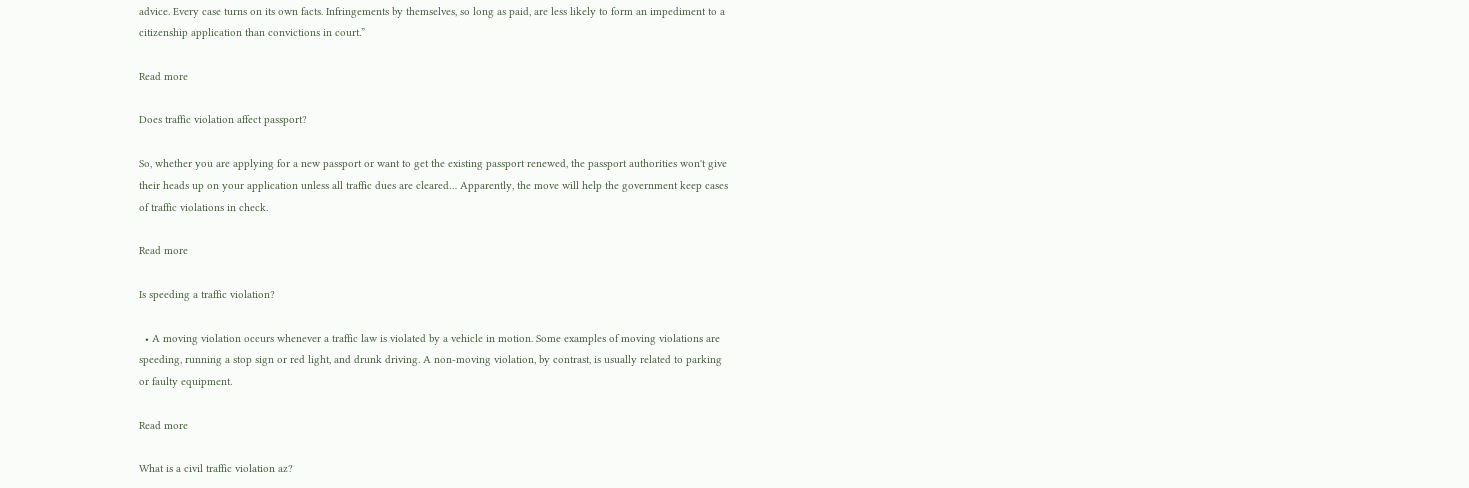advice. Every case turns on its own facts. Infringements by themselves, so long as paid, are less likely to form an impediment to a citizenship application than convictions in court.”

Read more

Does traffic violation affect passport?

So, whether you are applying for a new passport or want to get the existing passport renewed, the passport authorities won't give their heads up on your application unless all traffic dues are cleared… Apparently, the move will help the government keep cases of traffic violations in check.

Read more

Is speeding a traffic violation?

  • A moving violation occurs whenever a traffic law is violated by a vehicle in motion. Some examples of moving violations are speeding, running a stop sign or red light, and drunk driving. A non-moving violation, by contrast, is usually related to parking or faulty equipment.

Read more

What is a civil traffic violation az?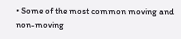• Some of the most common moving and non-moving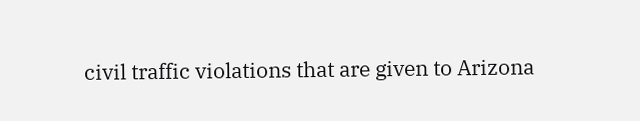civil traffic violations that are given to Arizona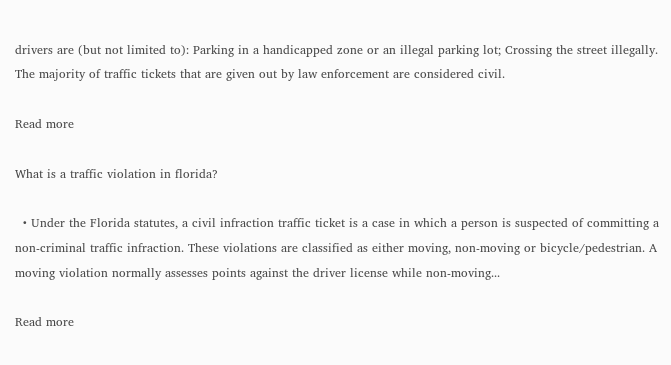drivers are (but not limited to): Parking in a handicapped zone or an illegal parking lot; Crossing the street illegally. The majority of traffic tickets that are given out by law enforcement are considered civil.

Read more

What is a traffic violation in florida?

  • Under the Florida statutes, a civil infraction traffic ticket is a case in which a person is suspected of committing a non-criminal traffic infraction. These violations are classified as either moving, non-moving or bicycle/pedestrian. A moving violation normally assesses points against the driver license while non-moving...

Read more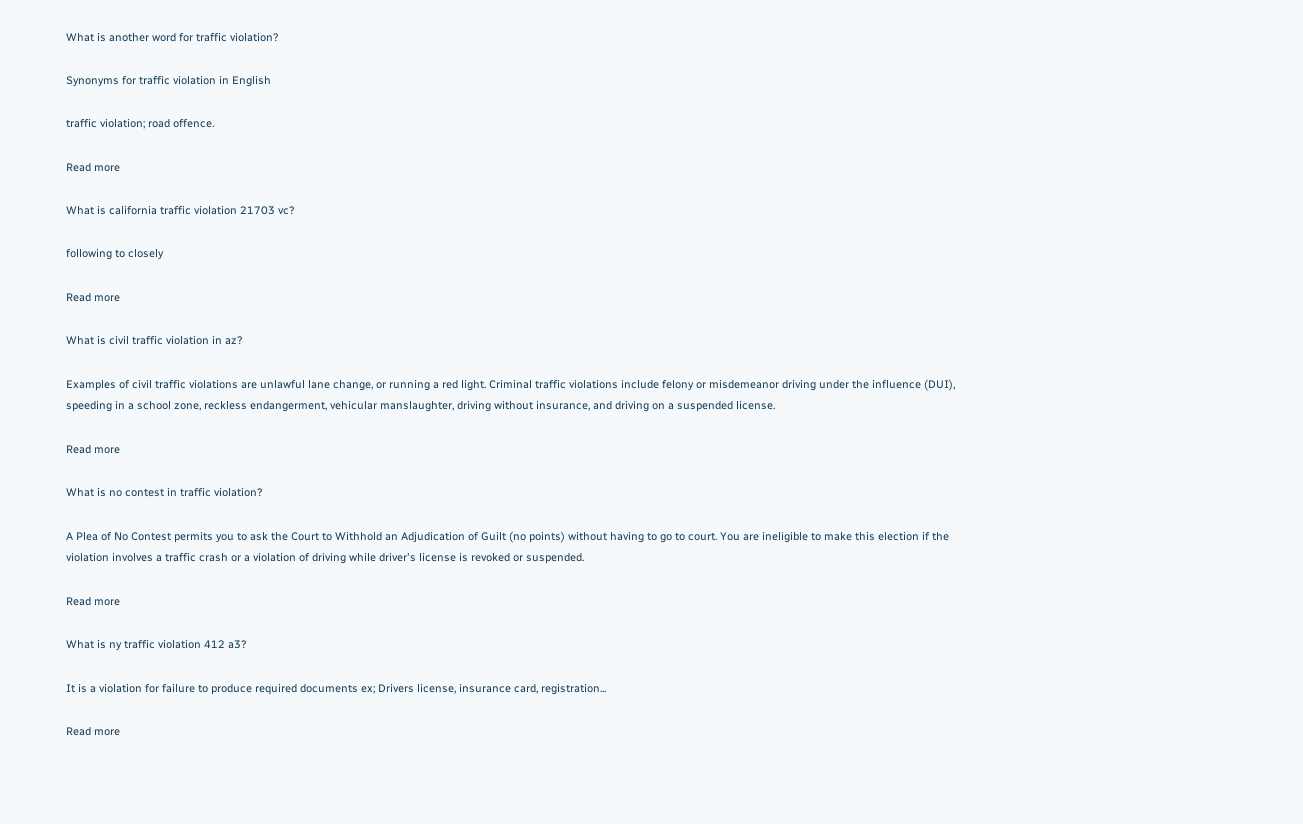What is another word for traffic violation?

Synonyms for traffic violation in English

traffic violation; road offence.

Read more

What is california traffic violation 21703 vc?

following to closely

Read more

What is civil traffic violation in az?

Examples of civil traffic violations are unlawful lane change, or running a red light. Criminal traffic violations include felony or misdemeanor driving under the influence (DUI), speeding in a school zone, reckless endangerment, vehicular manslaughter, driving without insurance, and driving on a suspended license.

Read more

What is no contest in traffic violation?

A Plea of No Contest permits you to ask the Court to Withhold an Adjudication of Guilt (no points) without having to go to court. You are ineligible to make this election if the violation involves a traffic crash or a violation of driving while driver's license is revoked or suspended.

Read more

What is ny traffic violation 412 a3?

It is a violation for failure to produce required documents ex; Drivers license, insurance card, registration...

Read more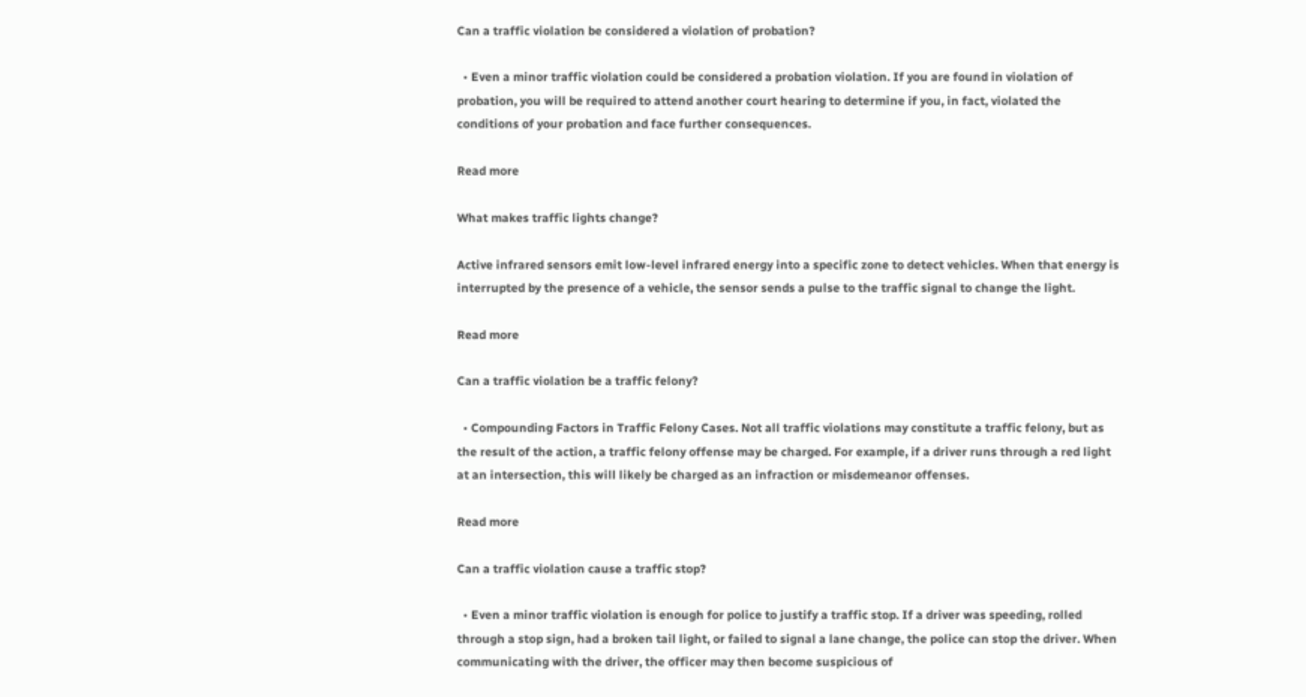Can a traffic violation be considered a violation of probation?

  • Even a minor traffic violation could be considered a probation violation. If you are found in violation of probation, you will be required to attend another court hearing to determine if you, in fact, violated the conditions of your probation and face further consequences.

Read more

What makes traffic lights change?

Active infrared sensors emit low-level infrared energy into a specific zone to detect vehicles. When that energy is interrupted by the presence of a vehicle, the sensor sends a pulse to the traffic signal to change the light.

Read more

Can a traffic violation be a traffic felony?

  • Compounding Factors in Traffic Felony Cases. Not all traffic violations may constitute a traffic felony, but as the result of the action, a traffic felony offense may be charged. For example, if a driver runs through a red light at an intersection, this will likely be charged as an infraction or misdemeanor offenses.

Read more

Can a traffic violation cause a traffic stop?

  • Even a minor traffic violation is enough for police to justify a traffic stop. If a driver was speeding, rolled through a stop sign, had a broken tail light, or failed to signal a lane change, the police can stop the driver. When communicating with the driver, the officer may then become suspicious of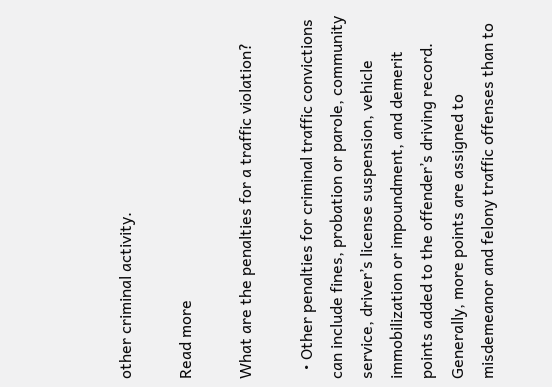other criminal activity.

Read more

What are the penalties for a traffic violation?

  • Other penalties for criminal traffic convictions can include fines, probation or parole, community service, driver’s license suspension, vehicle immobilization or impoundment, and demerit points added to the offender’s driving record. Generally, more points are assigned to misdemeanor and felony traffic offenses than to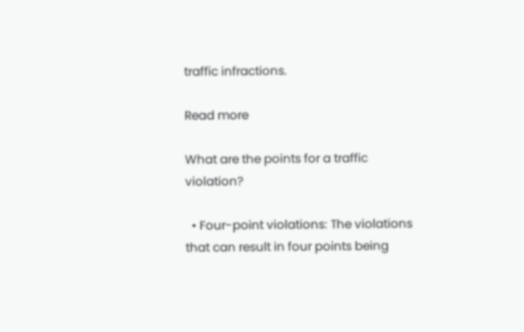traffic infractions.

Read more

What are the points for a traffic violation?

  • Four-point violations: The violations that can result in four points being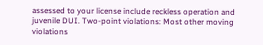assessed to your license include reckless operation and juvenile DUI. Two-point violations: Most other moving violations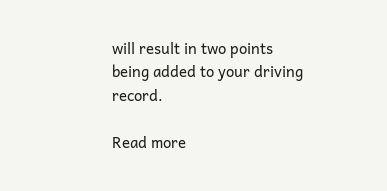will result in two points being added to your driving record.

Read more